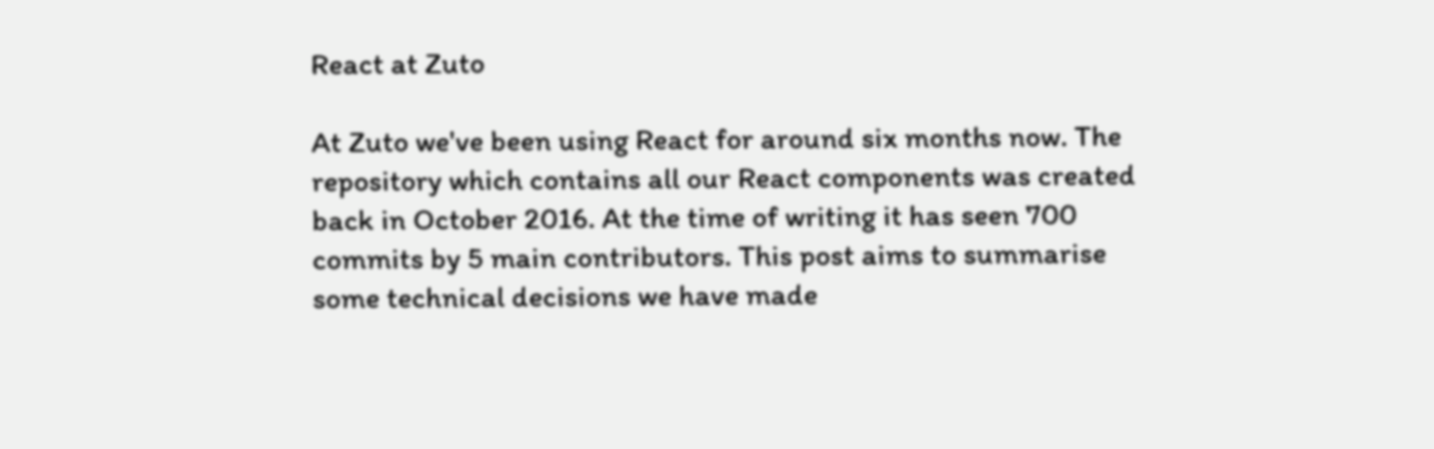React at Zuto

At Zuto we've been using React for around six months now. The repository which contains all our React components was created back in October 2016. At the time of writing it has seen 700 commits by 5 main contributors. This post aims to summarise some technical decisions we have made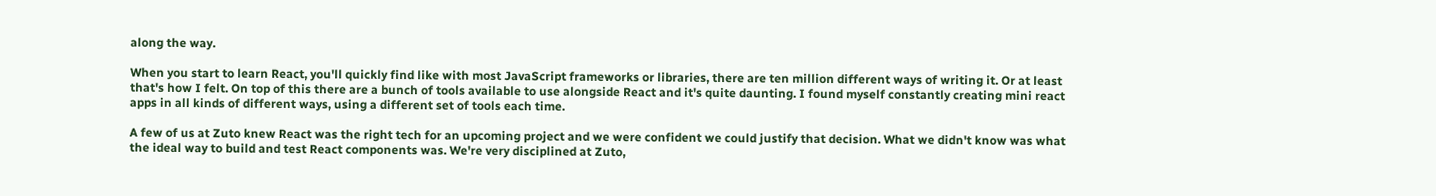along the way.

When you start to learn React, you'll quickly find like with most JavaScript frameworks or libraries, there are ten million different ways of writing it. Or at least that's how I felt. On top of this there are a bunch of tools available to use alongside React and it's quite daunting. I found myself constantly creating mini react apps in all kinds of different ways, using a different set of tools each time.

A few of us at Zuto knew React was the right tech for an upcoming project and we were confident we could justify that decision. What we didn't know was what the ideal way to build and test React components was. We're very disciplined at Zuto,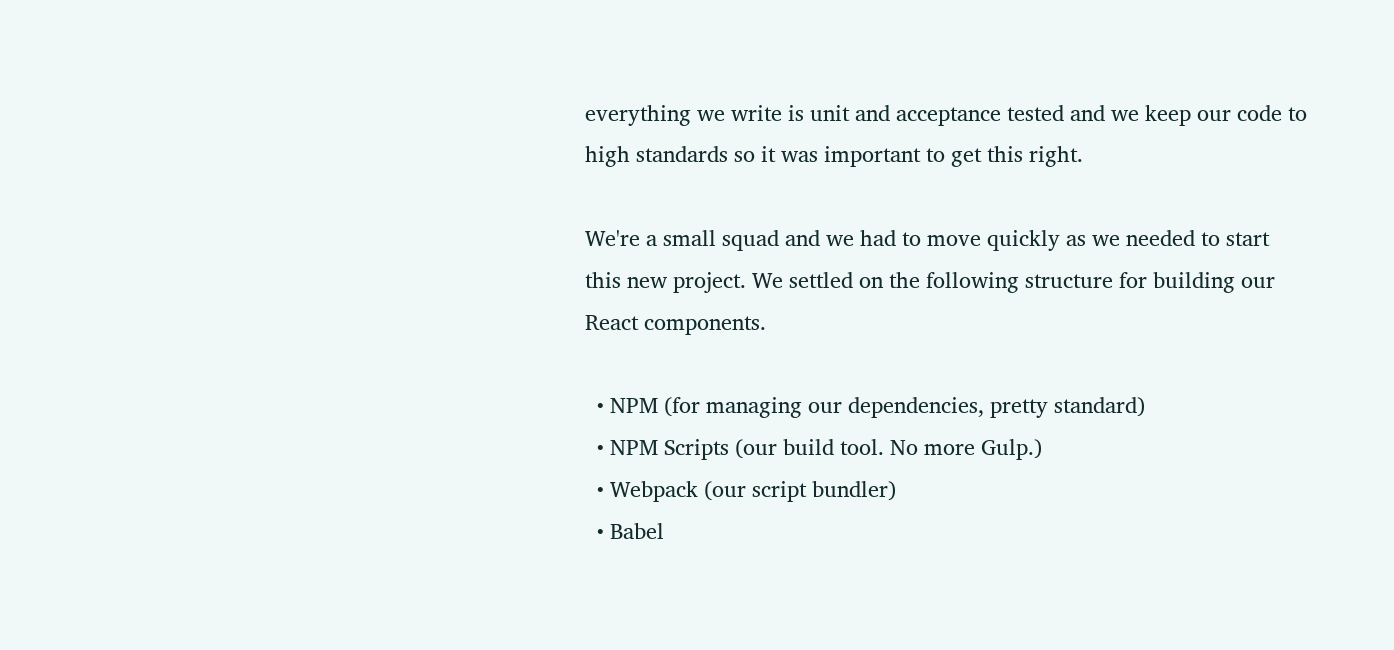everything we write is unit and acceptance tested and we keep our code to high standards so it was important to get this right.

We're a small squad and we had to move quickly as we needed to start this new project. We settled on the following structure for building our React components.

  • NPM (for managing our dependencies, pretty standard)
  • NPM Scripts (our build tool. No more Gulp.)
  • Webpack (our script bundler)
  • Babel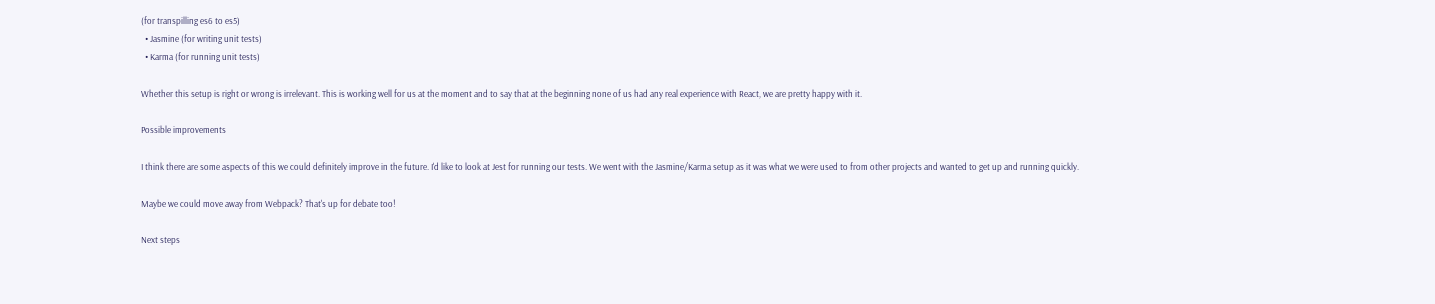(for transpilling es6 to es5)
  • Jasmine (for writing unit tests)
  • Karma (for running unit tests)

Whether this setup is right or wrong is irrelevant. This is working well for us at the moment and to say that at the beginning none of us had any real experience with React, we are pretty happy with it.

Possible improvements

I think there are some aspects of this we could definitely improve in the future. I'd like to look at Jest for running our tests. We went with the Jasmine/Karma setup as it was what we were used to from other projects and wanted to get up and running quickly.

Maybe we could move away from Webpack? That's up for debate too!

Next steps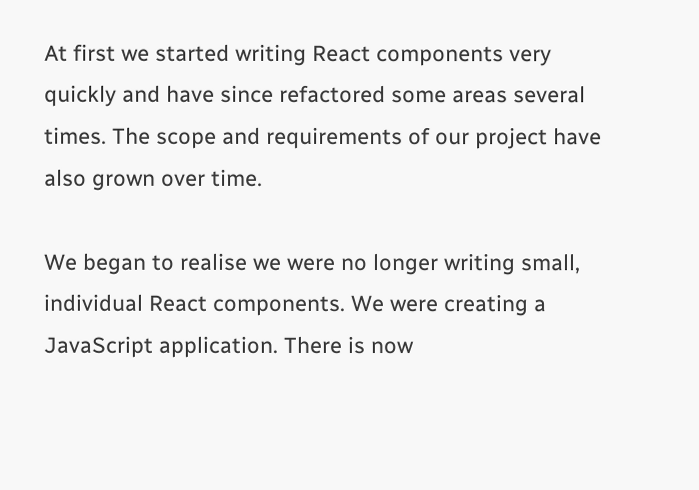At first we started writing React components very quickly and have since refactored some areas several times. The scope and requirements of our project have also grown over time.

We began to realise we were no longer writing small, individual React components. We were creating a JavaScript application. There is now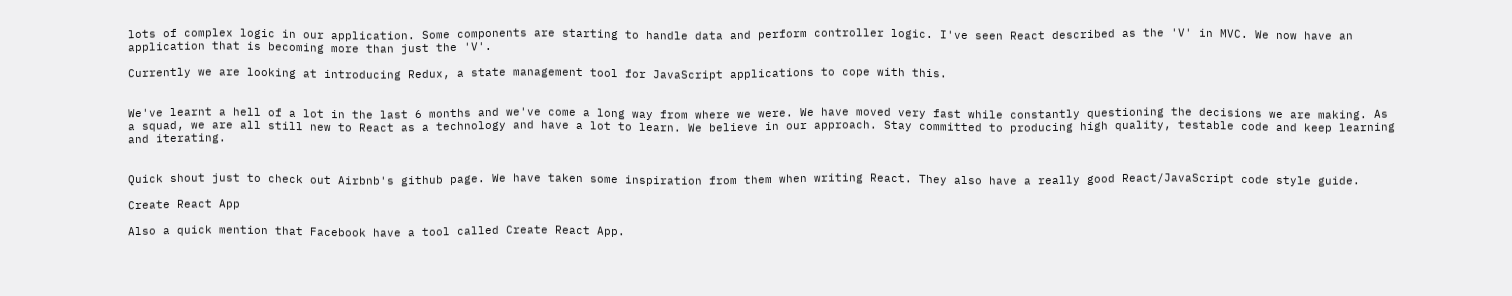lots of complex logic in our application. Some components are starting to handle data and perform controller logic. I've seen React described as the 'V' in MVC. We now have an application that is becoming more than just the 'V'.

Currently we are looking at introducing Redux, a state management tool for JavaScript applications to cope with this.


We've learnt a hell of a lot in the last 6 months and we've come a long way from where we were. We have moved very fast while constantly questioning the decisions we are making. As a squad, we are all still new to React as a technology and have a lot to learn. We believe in our approach. Stay committed to producing high quality, testable code and keep learning and iterating.


Quick shout just to check out Airbnb's github page. We have taken some inspiration from them when writing React. They also have a really good React/JavaScript code style guide.

Create React App

Also a quick mention that Facebook have a tool called Create React App.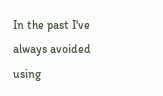In the past I've always avoided using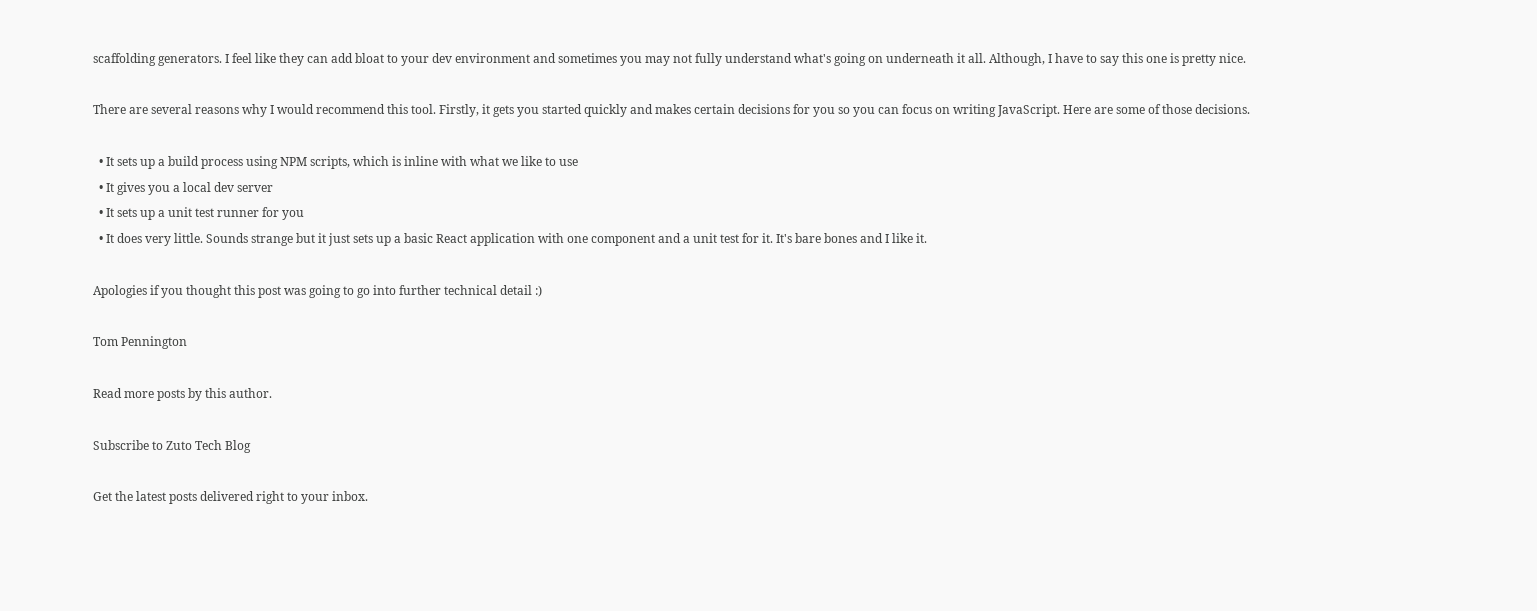scaffolding generators. I feel like they can add bloat to your dev environment and sometimes you may not fully understand what's going on underneath it all. Although, I have to say this one is pretty nice.

There are several reasons why I would recommend this tool. Firstly, it gets you started quickly and makes certain decisions for you so you can focus on writing JavaScript. Here are some of those decisions.

  • It sets up a build process using NPM scripts, which is inline with what we like to use
  • It gives you a local dev server
  • It sets up a unit test runner for you
  • It does very little. Sounds strange but it just sets up a basic React application with one component and a unit test for it. It's bare bones and I like it.

Apologies if you thought this post was going to go into further technical detail :)

Tom Pennington

Read more posts by this author.

Subscribe to Zuto Tech Blog

Get the latest posts delivered right to your inbox.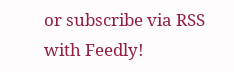or subscribe via RSS with Feedly!